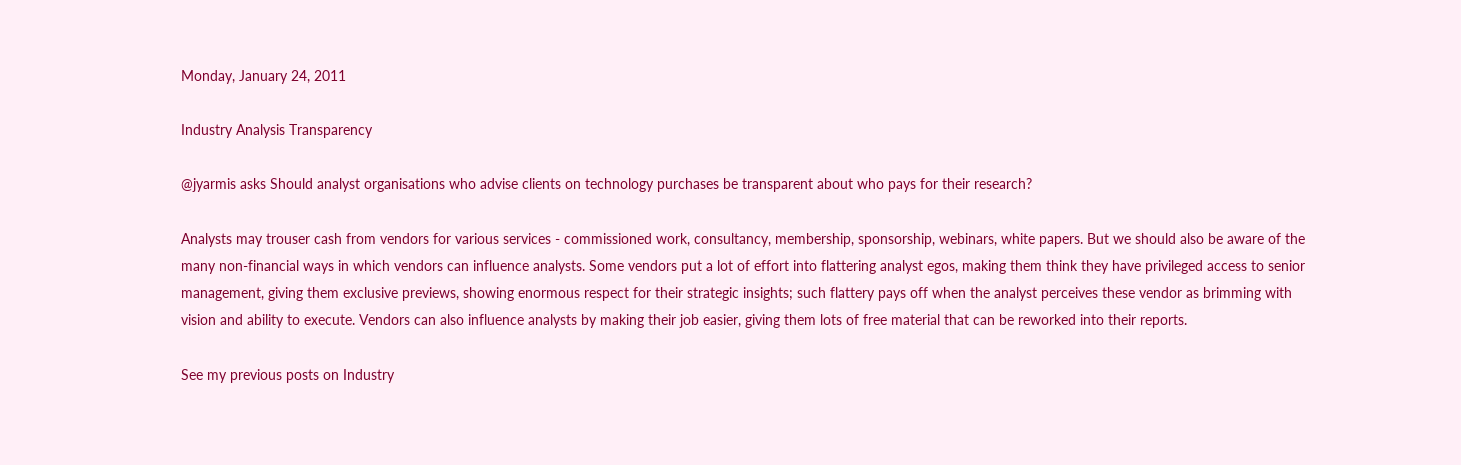Monday, January 24, 2011

Industry Analysis Transparency

@jyarmis asks Should analyst organisations who advise clients on technology purchases be transparent about who pays for their research?

Analysts may trouser cash from vendors for various services - commissioned work, consultancy, membership, sponsorship, webinars, white papers. But we should also be aware of the many non-financial ways in which vendors can influence analysts. Some vendors put a lot of effort into flattering analyst egos, making them think they have privileged access to senior management, giving them exclusive previews, showing enormous respect for their strategic insights; such flattery pays off when the analyst perceives these vendor as brimming with vision and ability to execute. Vendors can also influence analysts by making their job easier, giving them lots of free material that can be reworked into their reports.

See my previous posts on Industry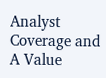Analyst Coverage and A Value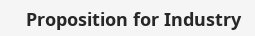Proposition for Industry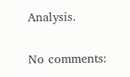Analysis.

No comments: